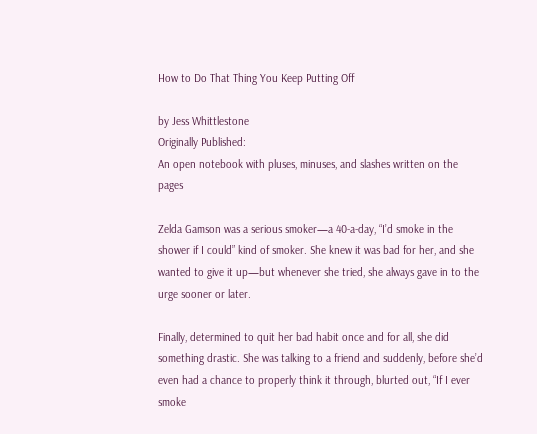How to Do That Thing You Keep Putting Off

by Jess Whittlestone
Originally Published:
An open notebook with pluses, minuses, and slashes written on the pages

Zelda Gamson was a serious smoker—a 40-a-day, “I’d smoke in the shower if I could” kind of smoker. She knew it was bad for her, and she wanted to give it up—but whenever she tried, she always gave in to the urge sooner or later.

Finally, determined to quit her bad habit once and for all, she did something drastic. She was talking to a friend and suddenly, before she’d even had a chance to properly think it through, blurted out, “If I ever smoke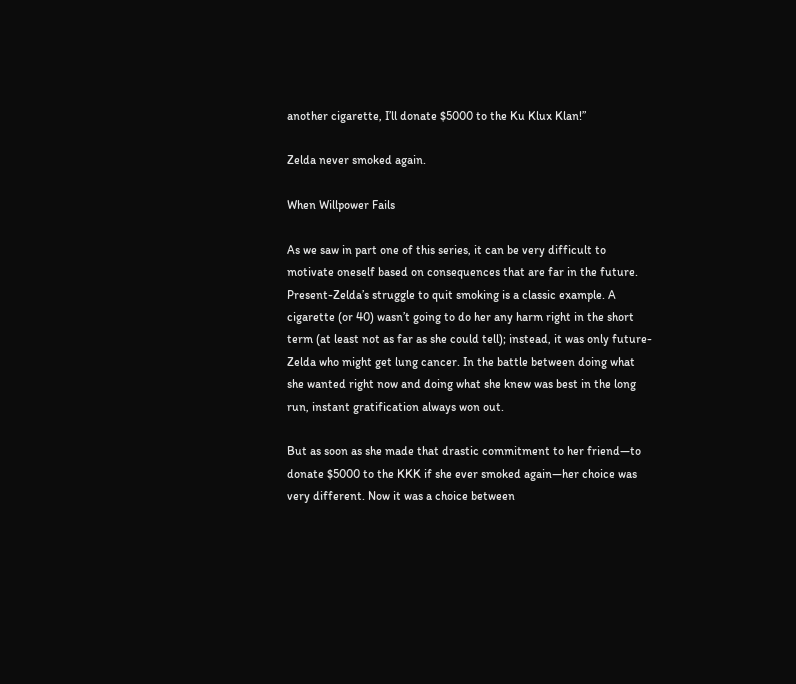another cigarette, I’ll donate $5000 to the Ku Klux Klan!”

Zelda never smoked again.

When Willpower Fails

As we saw in part one of this series, it can be very difficult to motivate oneself based on consequences that are far in the future. Present-Zelda’s struggle to quit smoking is a classic example. A cigarette (or 40) wasn’t going to do her any harm right in the short term (at least not as far as she could tell); instead, it was only future-Zelda who might get lung cancer. In the battle between doing what she wanted right now and doing what she knew was best in the long run, instant gratification always won out.

But as soon as she made that drastic commitment to her friend—to donate $5000 to the KKK if she ever smoked again—her choice was very different. Now it was a choice between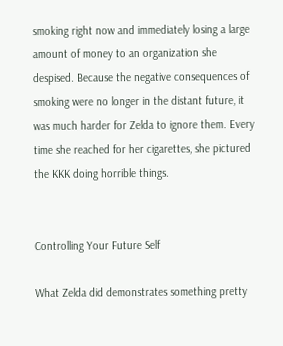smoking right now and immediately losing a large amount of money to an organization she despised. Because the negative consequences of smoking were no longer in the distant future, it was much harder for Zelda to ignore them. Every time she reached for her cigarettes, she pictured the KKK doing horrible things.


Controlling Your Future Self

What Zelda did demonstrates something pretty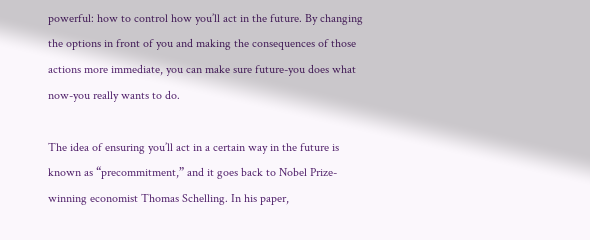powerful: how to control how you’ll act in the future. By changing the options in front of you and making the consequences of those actions more immediate, you can make sure future-you does what now-you really wants to do.

The idea of ensuring you’ll act in a certain way in the future is known as “precommitment,” and it goes back to Nobel Prize-winning economist Thomas Schelling. In his paper,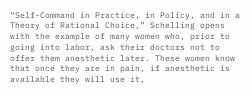“Self-Command in Practice, in Policy, and in a Theory of Rational Choice,” Schelling opens with the example of many women who, prior to going into labor, ask their doctors not to offer them anesthetic later. These women know that once they are in pain, if anesthetic is available they will use it,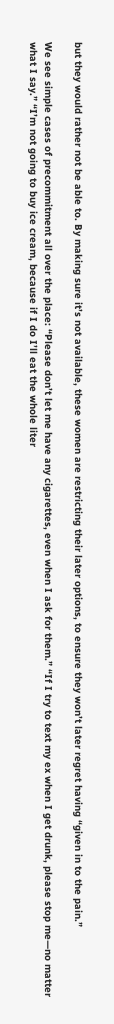but they would rather not be able to. By making sure it’s not available, these women are restricting their later options, to ensure they won’t later regret having “given in to the pain.”

We see simple cases of precommitment all over the place: “Please don’t let me have any cigarettes, even when I ask for them.” “If I try to text my ex when I get drunk, please stop me—no matter what I say.” “I’m not going to buy ice cream, because if I do I’ll eat the whole liter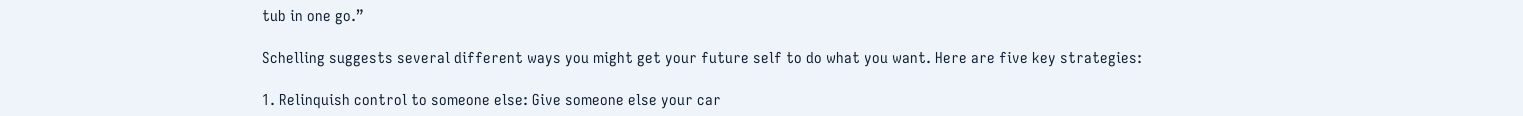tub in one go.”

Schelling suggests several different ways you might get your future self to do what you want. Here are five key strategies:

1. Relinquish control to someone else: Give someone else your car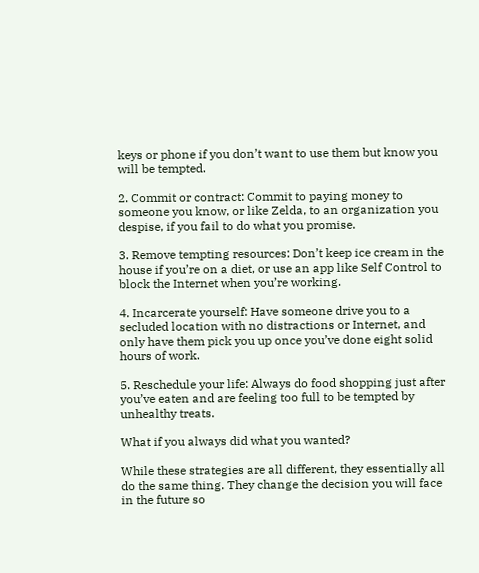keys or phone if you don’t want to use them but know you will be tempted.

2. Commit or contract: Commit to paying money to someone you know, or like Zelda, to an organization you despise, if you fail to do what you promise.

3. Remove tempting resources: Don’t keep ice cream in the house if you’re on a diet, or use an app like Self Control to block the Internet when you’re working.

4. Incarcerate yourself: Have someone drive you to a secluded location with no distractions or Internet, and only have them pick you up once you’ve done eight solid hours of work.

5. Reschedule your life: Always do food shopping just after you’ve eaten and are feeling too full to be tempted by unhealthy treats.

What if you always did what you wanted?

While these strategies are all different, they essentially all do the same thing. They change the decision you will face in the future so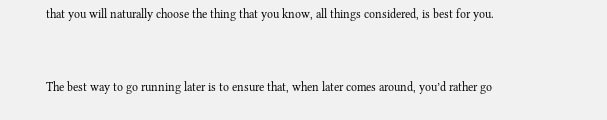that you will naturally choose the thing that you know, all things considered, is best for you.


The best way to go running later is to ensure that, when later comes around, you’d rather go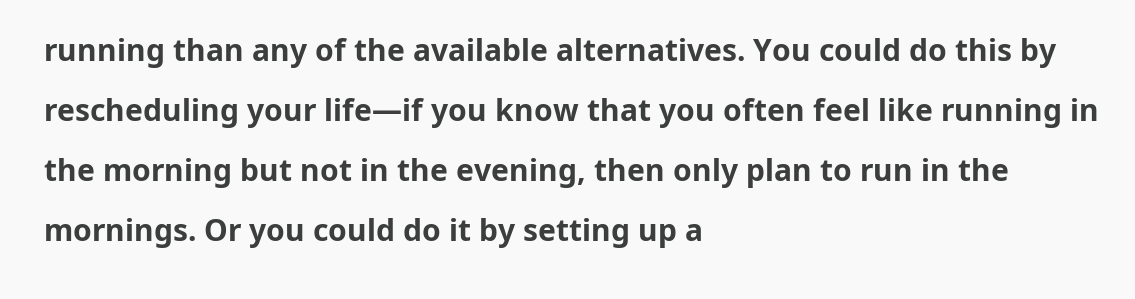running than any of the available alternatives. You could do this by rescheduling your life—if you know that you often feel like running in the morning but not in the evening, then only plan to run in the mornings. Or you could do it by setting up a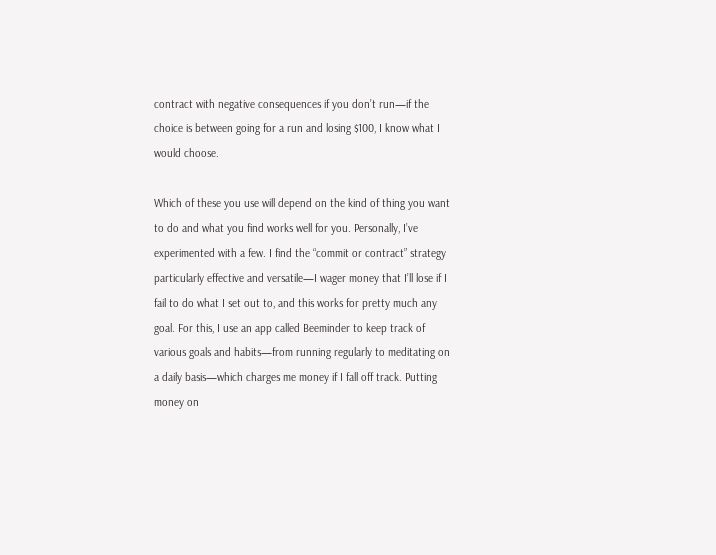contract with negative consequences if you don’t run—if the choice is between going for a run and losing $100, I know what I would choose.

Which of these you use will depend on the kind of thing you want to do and what you find works well for you. Personally, I’ve experimented with a few. I find the “commit or contract” strategy particularly effective and versatile—I wager money that I’ll lose if I fail to do what I set out to, and this works for pretty much any goal. For this, I use an app called Beeminder to keep track of various goals and habits—from running regularly to meditating on a daily basis—which charges me money if I fall off track. Putting money on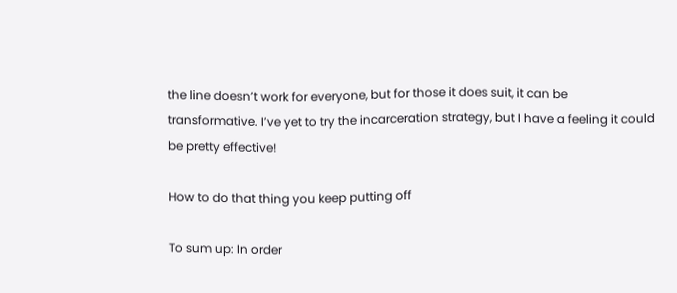the line doesn’t work for everyone, but for those it does suit, it can be transformative. I’ve yet to try the incarceration strategy, but I have a feeling it could be pretty effective!

How to do that thing you keep putting off

To sum up: In order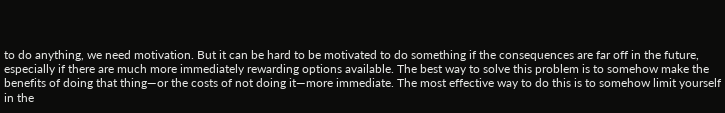to do anything, we need motivation. But it can be hard to be motivated to do something if the consequences are far off in the future, especially if there are much more immediately rewarding options available. The best way to solve this problem is to somehow make the benefits of doing that thing—or the costs of not doing it—more immediate. The most effective way to do this is to somehow limit yourself in the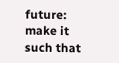future: make it such that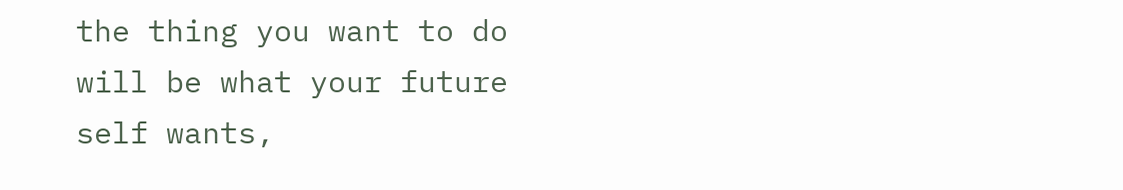the thing you want to do will be what your future self wants,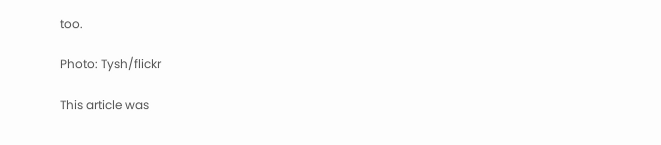too.

Photo: Tysh/flickr

This article was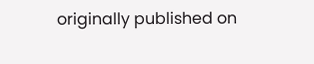originally published on